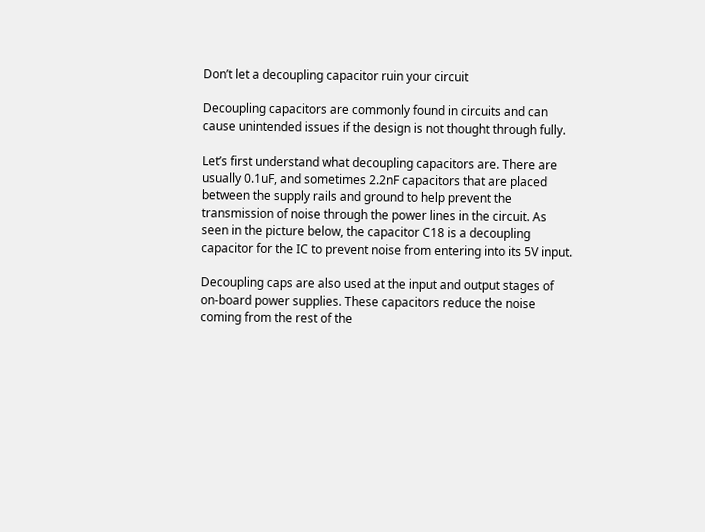Don’t let a decoupling capacitor ruin your circuit

Decoupling capacitors are commonly found in circuits and can cause unintended issues if the design is not thought through fully.

Let’s first understand what decoupling capacitors are. There are usually 0.1uF, and sometimes 2.2nF capacitors that are placed between the supply rails and ground to help prevent the transmission of noise through the power lines in the circuit. As seen in the picture below, the capacitor C18 is a decoupling capacitor for the IC to prevent noise from entering into its 5V input.

Decoupling caps are also used at the input and output stages of on-board power supplies. These capacitors reduce the noise coming from the rest of the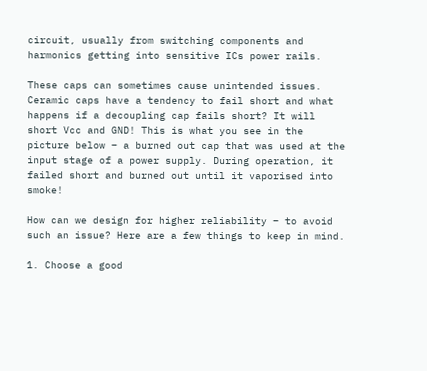circuit, usually from switching components and harmonics getting into sensitive ICs power rails.

These caps can sometimes cause unintended issues. Ceramic caps have a tendency to fail short and what happens if a decoupling cap fails short? It will short Vcc and GND! This is what you see in the picture below – a burned out cap that was used at the input stage of a power supply. During operation, it failed short and burned out until it vaporised into smoke!

How can we design for higher reliability – to avoid such an issue? Here are a few things to keep in mind.

1. Choose a good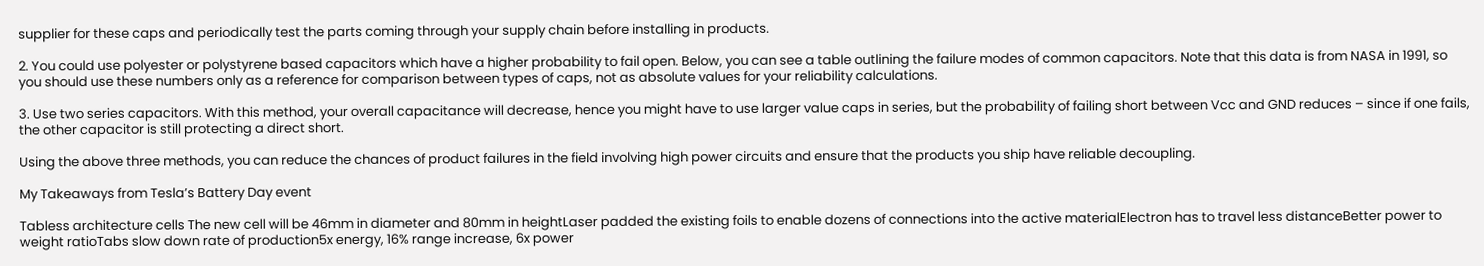supplier for these caps and periodically test the parts coming through your supply chain before installing in products.

2. You could use polyester or polystyrene based capacitors which have a higher probability to fail open. Below, you can see a table outlining the failure modes of common capacitors. Note that this data is from NASA in 1991, so you should use these numbers only as a reference for comparison between types of caps, not as absolute values for your reliability calculations.

3. Use two series capacitors. With this method, your overall capacitance will decrease, hence you might have to use larger value caps in series, but the probability of failing short between Vcc and GND reduces – since if one fails, the other capacitor is still protecting a direct short.

Using the above three methods, you can reduce the chances of product failures in the field involving high power circuits and ensure that the products you ship have reliable decoupling.

My Takeaways from Tesla’s Battery Day event

Tabless architecture cells The new cell will be 46mm in diameter and 80mm in heightLaser padded the existing foils to enable dozens of connections into the active materialElectron has to travel less distanceBetter power to weight ratioTabs slow down rate of production5x energy, 16% range increase, 6x power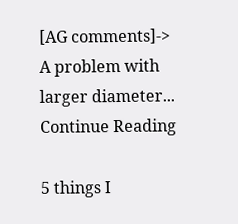[AG comments]-> A problem with larger diameter...
Continue Reading

5 things I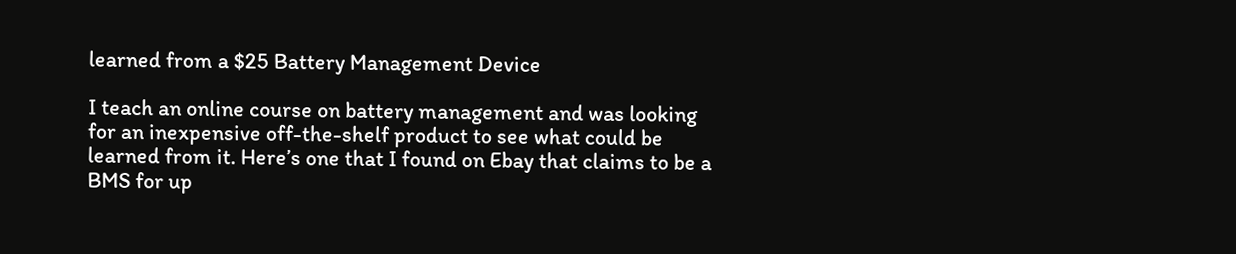learned from a $25 Battery Management Device

I teach an online course on battery management and was looking for an inexpensive off-the-shelf product to see what could be learned from it. Here’s one that I found on Ebay that claims to be a BMS for up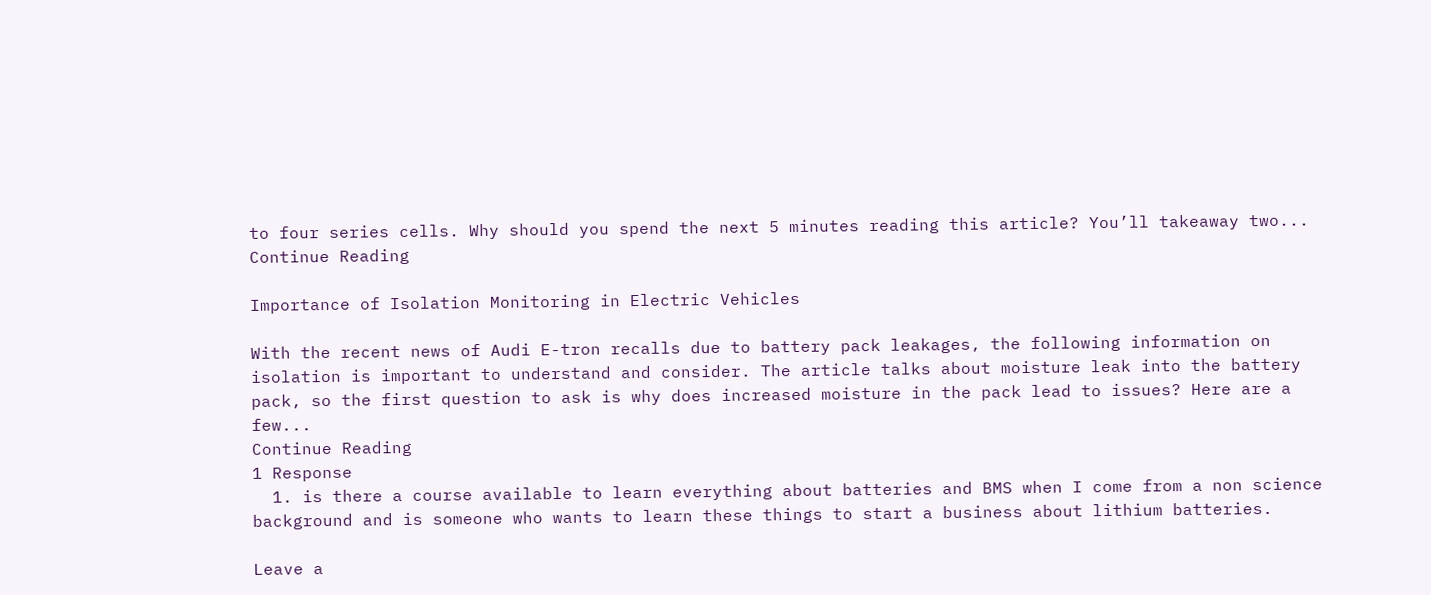to four series cells. Why should you spend the next 5 minutes reading this article? You’ll takeaway two...
Continue Reading

Importance of Isolation Monitoring in Electric Vehicles

With the recent news of Audi E-tron recalls due to battery pack leakages, the following information on isolation is important to understand and consider. The article talks about moisture leak into the battery pack, so the first question to ask is why does increased moisture in the pack lead to issues? Here are a few...
Continue Reading
1 Response
  1. is there a course available to learn everything about batteries and BMS when I come from a non science background and is someone who wants to learn these things to start a business about lithium batteries.

Leave a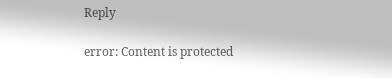Reply

error: Content is protected